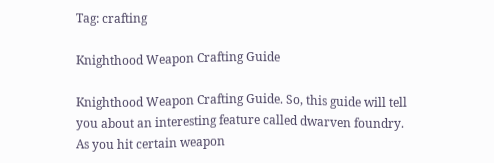Tag: crafting

Knighthood Weapon Crafting Guide

Knighthood Weapon Crafting Guide. So, this guide will tell you about an interesting feature called dwarven foundry. As you hit certain weapon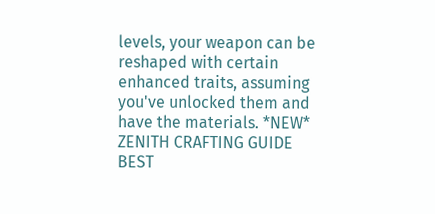levels, your weapon can be reshaped with certain enhanced traits, assuming you've unlocked them and have the materials. *NEW* ZENITH CRAFTING GUIDE BEST